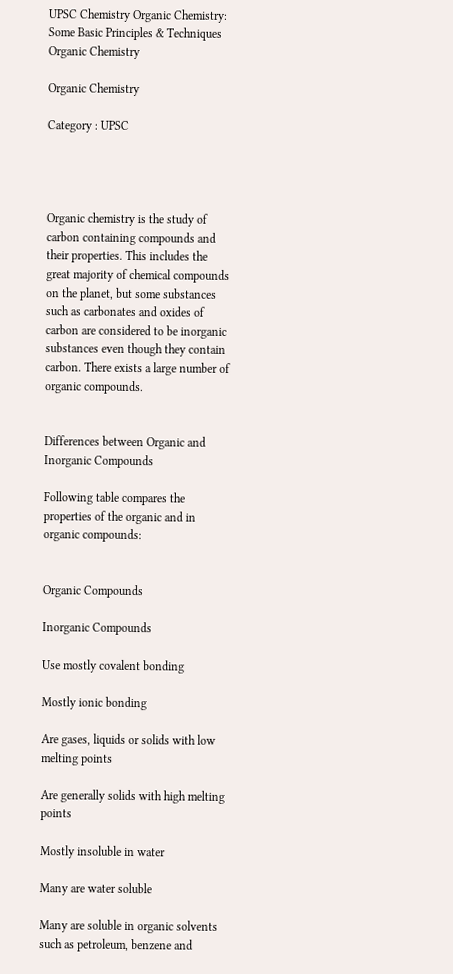UPSC Chemistry Organic Chemistry: Some Basic Principles & Techniques Organic Chemistry

Organic Chemistry

Category : UPSC




Organic chemistry is the study of carbon containing compounds and their properties. This includes the great majority of chemical compounds on the planet, but some substances such as carbonates and oxides of carbon are considered to be inorganic substances even though they contain carbon. There exists a large number of organic compounds.


Differences between Organic and Inorganic Compounds

Following table compares the properties of the organic and in organic compounds:


Organic Compounds

Inorganic Compounds

Use mostly covalent bonding

Mostly ionic bonding

Are gases, liquids or solids with low melting points

Are generally solids with high melting points

Mostly insoluble in water

Many are water soluble

Many are soluble in organic solvents such as petroleum, benzene and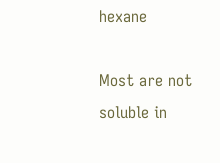hexane

Most are not soluble in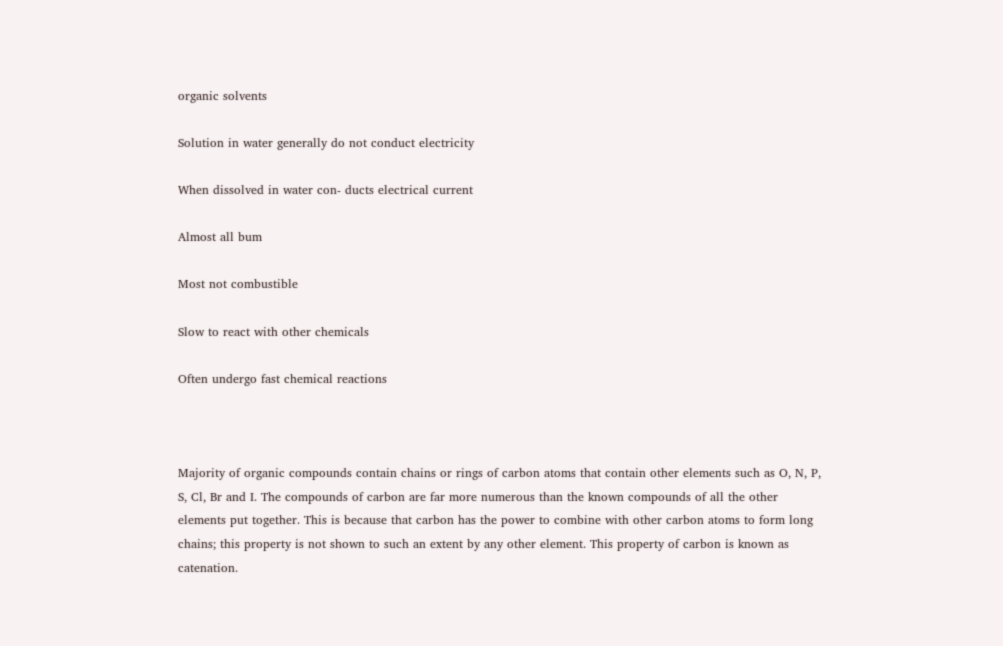organic solvents

Solution in water generally do not conduct electricity

When dissolved in water con- ducts electrical current

Almost all bum

Most not combustible

Slow to react with other chemicals

Often undergo fast chemical reactions



Majority of organic compounds contain chains or rings of carbon atoms that contain other elements such as O, N, P, S, Cl, Br and I. The compounds of carbon are far more numerous than the known compounds of all the other elements put together. This is because that carbon has the power to combine with other carbon atoms to form long chains; this property is not shown to such an extent by any other element. This property of carbon is known as catenation.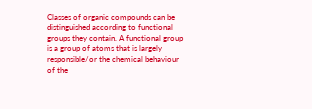Classes of organic compounds can be distinguished according to functional groups they contain. A functional group is a group of atoms that is largely responsible/or the chemical behaviour of the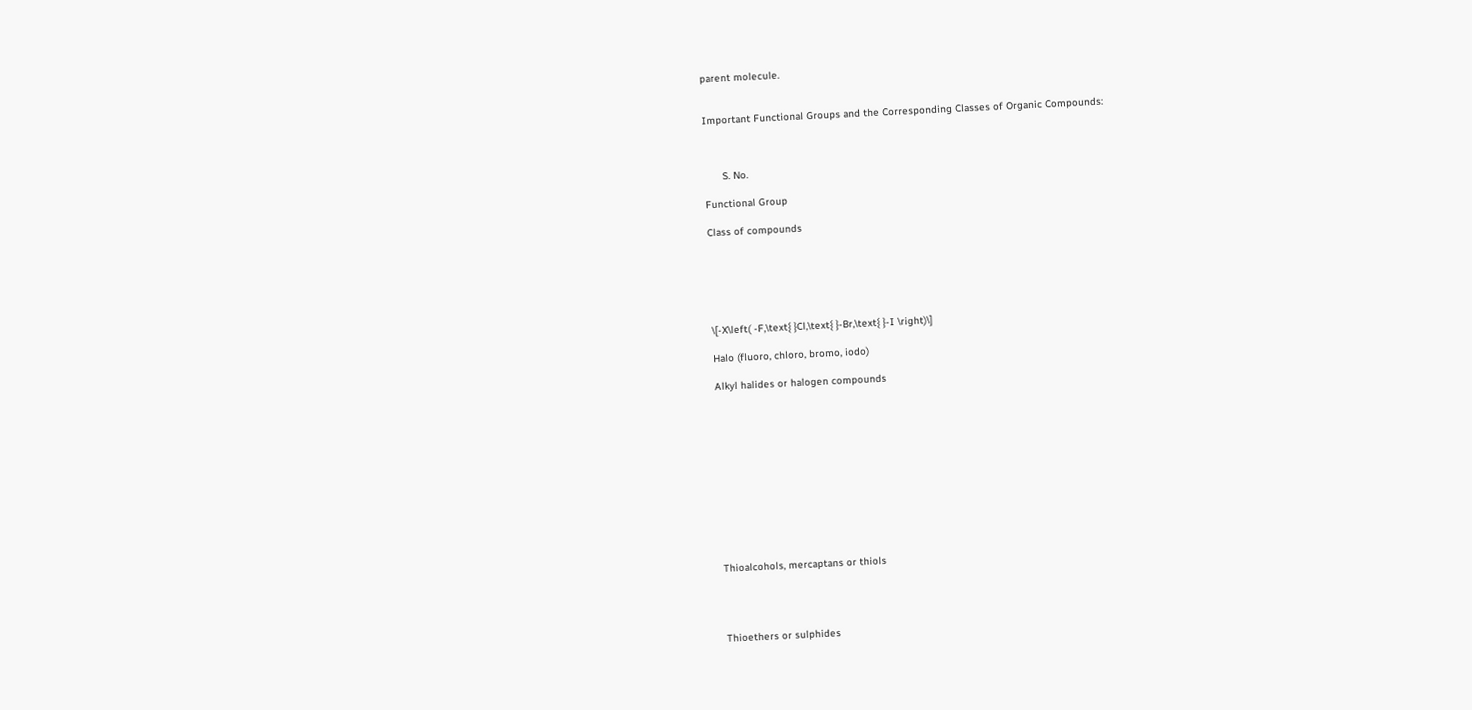parent molecule.


Important Functional Groups and the Corresponding Classes of Organic Compounds:



      S. No.

Functional Group

Class of compounds






\[-X\left( -F,\text{ }Cl,\text{ }-Br,\text{ }-I \right)\]

Halo (fluoro, chloro, bromo, iodo)

Alkyl halides or halogen compounds












Thioalcohols, mercaptans or thiols




Thioethers or sulphides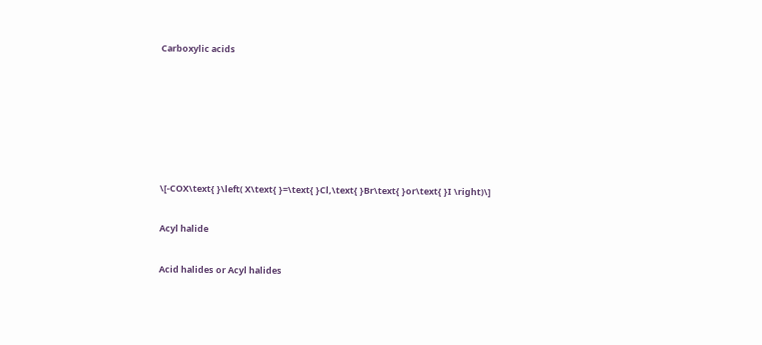Carboxylic acids






\[-COX\text{ }\left( X\text{ }=\text{ }Cl,\text{ }Br\text{ }or\text{ }I \right)\]

Acyl halide

Acid halides or Acyl halides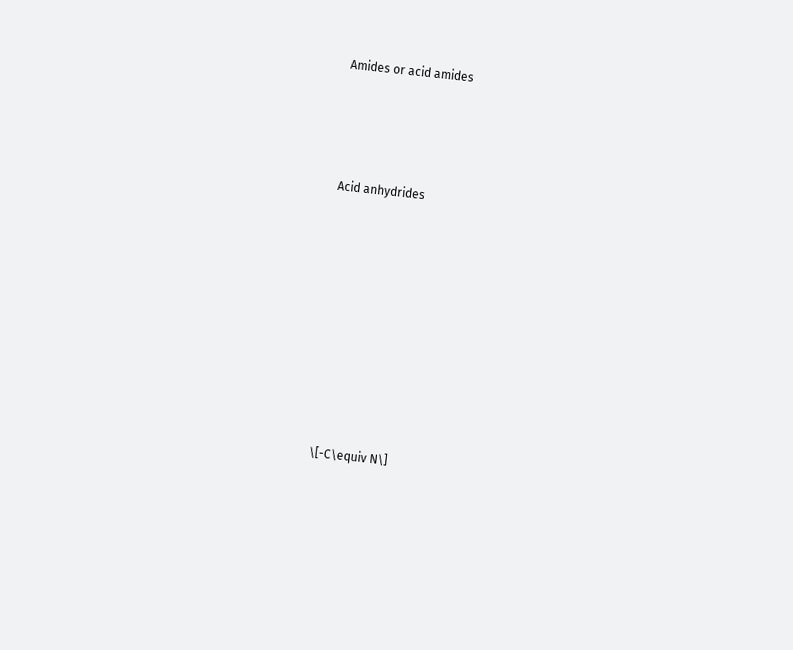Amides or acid amides




Acid anhydrides










\[-C\equiv N\]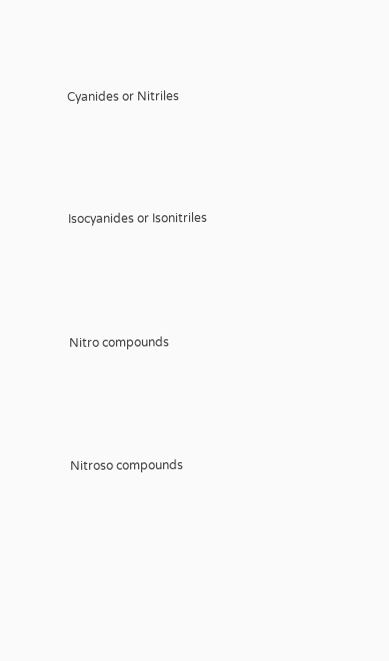Cyanides or Nitriles




Isocyanides or Isonitriles




Nitro compounds




Nitroso compounds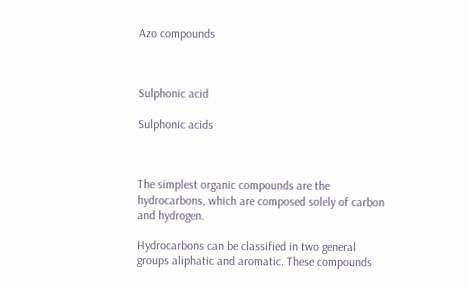Azo compounds



Sulphonic acid

Sulphonic acids



The simplest organic compounds are the hydrocarbons, which are composed solely of carbon and hydrogen.

Hydrocarbons can be classified in two general groups aliphatic and aromatic. These compounds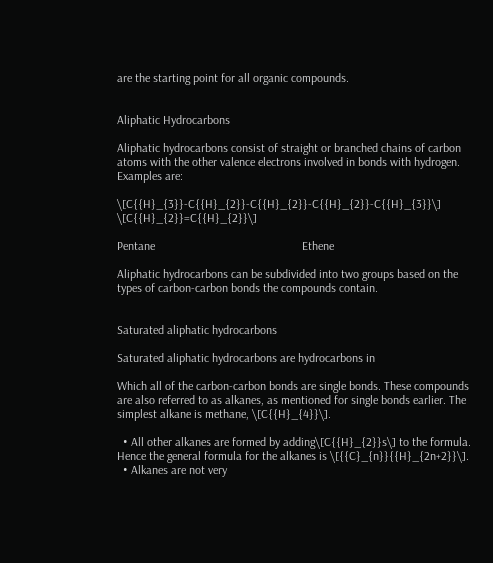are the starting point for all organic compounds.


Aliphatic Hydrocarbons

Aliphatic hydrocarbons consist of straight or branched chains of carbon atoms with the other valence electrons involved in bonds with hydrogen. Examples are:

\[C{{H}_{3}}-C{{H}_{2}}-C{{H}_{2}}-C{{H}_{2}}-C{{H}_{3}}\]      \[C{{H}_{2}}=C{{H}_{2}}\]

Pentane                                                 Ethene

Aliphatic hydrocarbons can be subdivided into two groups based on the types of carbon-carbon bonds the compounds contain.


Saturated aliphatic hydrocarbons

Saturated aliphatic hydrocarbons are hydrocarbons in

Which all of the carbon-carbon bonds are single bonds. These compounds are also referred to as alkanes, as mentioned for single bonds earlier. The simplest alkane is methane, \[C{{H}_{4}}\].

  • All other alkanes are formed by adding\[C{{H}_{2}}s\] to the formula. Hence the general formula for the alkanes is \[{{C}_{n}}{{H}_{2n+2}}\].
  • Alkanes are not very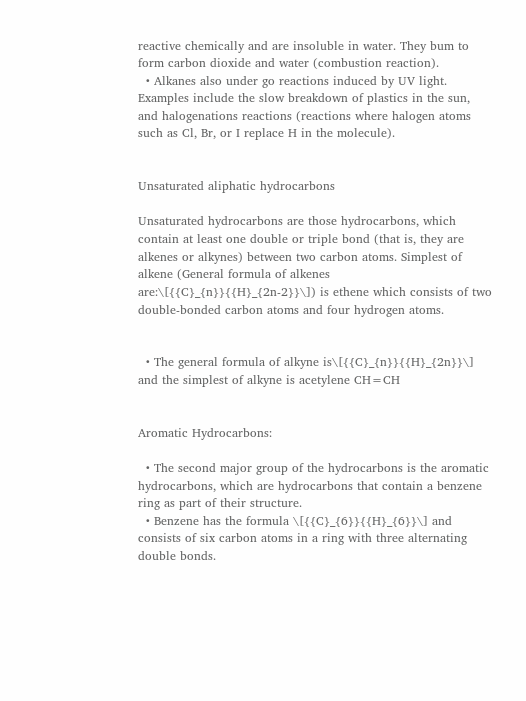reactive chemically and are insoluble in water. They bum to form carbon dioxide and water (combustion reaction).
  • Alkanes also under go reactions induced by UV light. Examples include the slow breakdown of plastics in the sun, and halogenations reactions (reactions where halogen atoms such as Cl, Br, or I replace H in the molecule).


Unsaturated aliphatic hydrocarbons

Unsaturated hydrocarbons are those hydrocarbons, which contain at least one double or triple bond (that is, they are alkenes or alkynes) between two carbon atoms. Simplest of alkene (General formula of alkenes are:\[{{C}_{n}}{{H}_{2n-2}}\]) is ethene which consists of two double-bonded carbon atoms and four hydrogen atoms.


  • The general formula of alkyne is\[{{C}_{n}}{{H}_{2n}}\] and the simplest of alkyne is acetylene CH=CH


Aromatic Hydrocarbons:

  • The second major group of the hydrocarbons is the aromatic hydrocarbons, which are hydrocarbons that contain a benzene ring as part of their structure.
  • Benzene has the formula \[{{C}_{6}}{{H}_{6}}\] and consists of six carbon atoms in a ring with three alternating double bonds.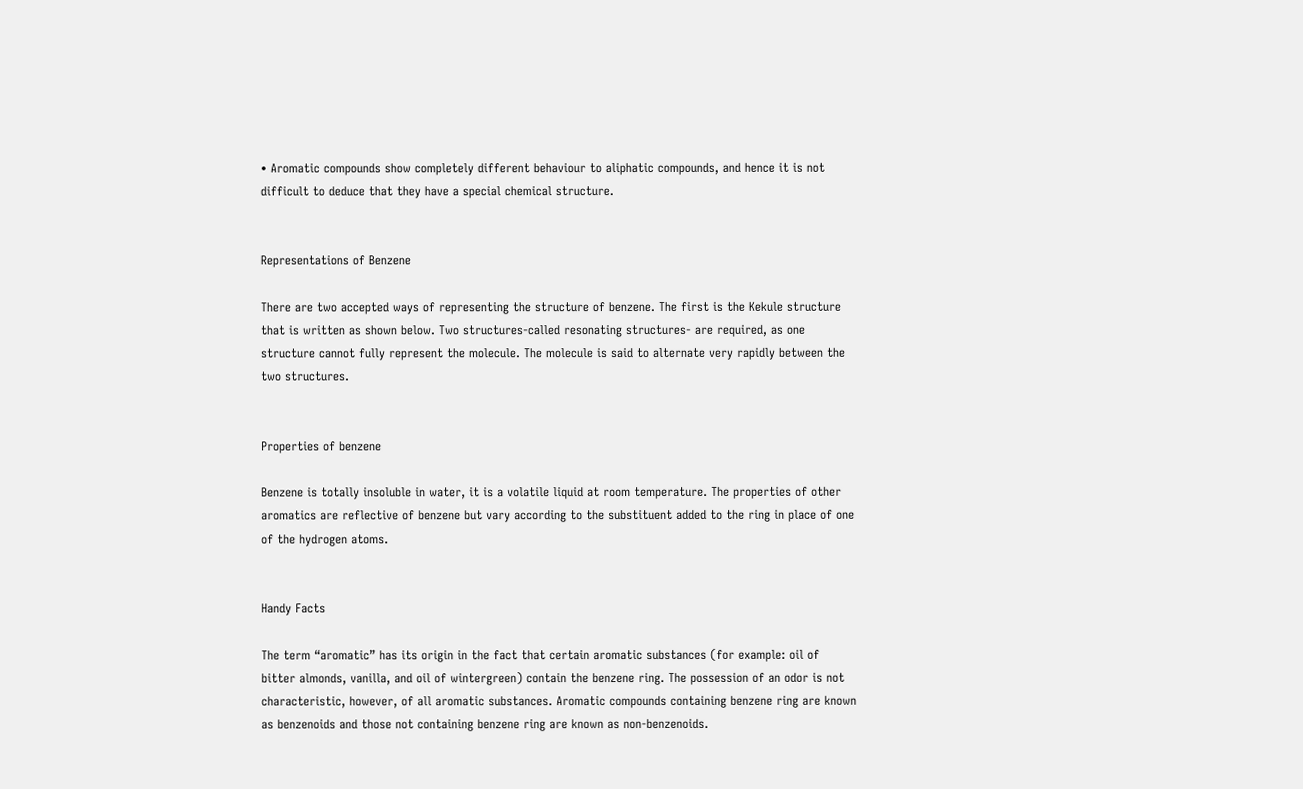• Aromatic compounds show completely different behaviour to aliphatic compounds, and hence it is not difficult to deduce that they have a special chemical structure.


Representations of Benzene

There are two accepted ways of representing the structure of benzene. The first is the Kekule structure that is written as shown below. Two structures-called resonating structures- are required, as one structure cannot fully represent the molecule. The molecule is said to alternate very rapidly between the two structures.


Properties of benzene

Benzene is totally insoluble in water, it is a volatile liquid at room temperature. The properties of other aromatics are reflective of benzene but vary according to the substituent added to the ring in place of one of the hydrogen atoms.


Handy Facts

The term “aromatic” has its origin in the fact that certain aromatic substances (for example: oil of bitter almonds, vanilla, and oil of wintergreen) contain the benzene ring. The possession of an odor is not characteristic, however, of all aromatic substances. Aromatic compounds containing benzene ring are known as benzenoids and those not containing benzene ring are known as non-benzenoids.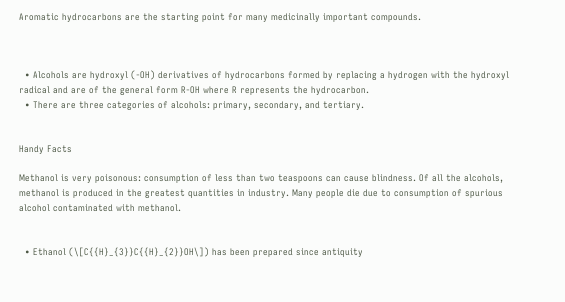Aromatic hydrocarbons are the starting point for many medicinally important compounds.



  • Alcohols are hydroxyl (-OH) derivatives of hydrocarbons formed by replacing a hydrogen with the hydroxyl radical and are of the general form R-OH where R represents the hydrocarbon.
  • There are three categories of alcohols: primary, secondary, and tertiary.


Handy Facts

Methanol is very poisonous: consumption of less than two teaspoons can cause blindness. Of all the alcohols, methanol is produced in the greatest quantities in industry. Many people die due to consumption of spurious alcohol contaminated with methanol.


  • Ethanol (\[C{{H}_{3}}C{{H}_{2}}OH\]) has been prepared since antiquity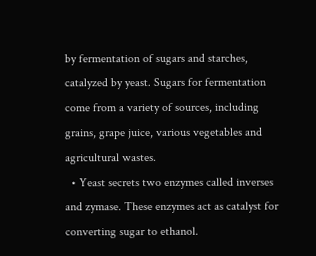by fermentation of sugars and starches, catalyzed by yeast. Sugars for fermentation come from a variety of sources, including grains, grape juice, various vegetables and agricultural wastes.
  • Yeast secrets two enzymes called inverses and zymase. These enzymes act as catalyst for converting sugar to ethanol.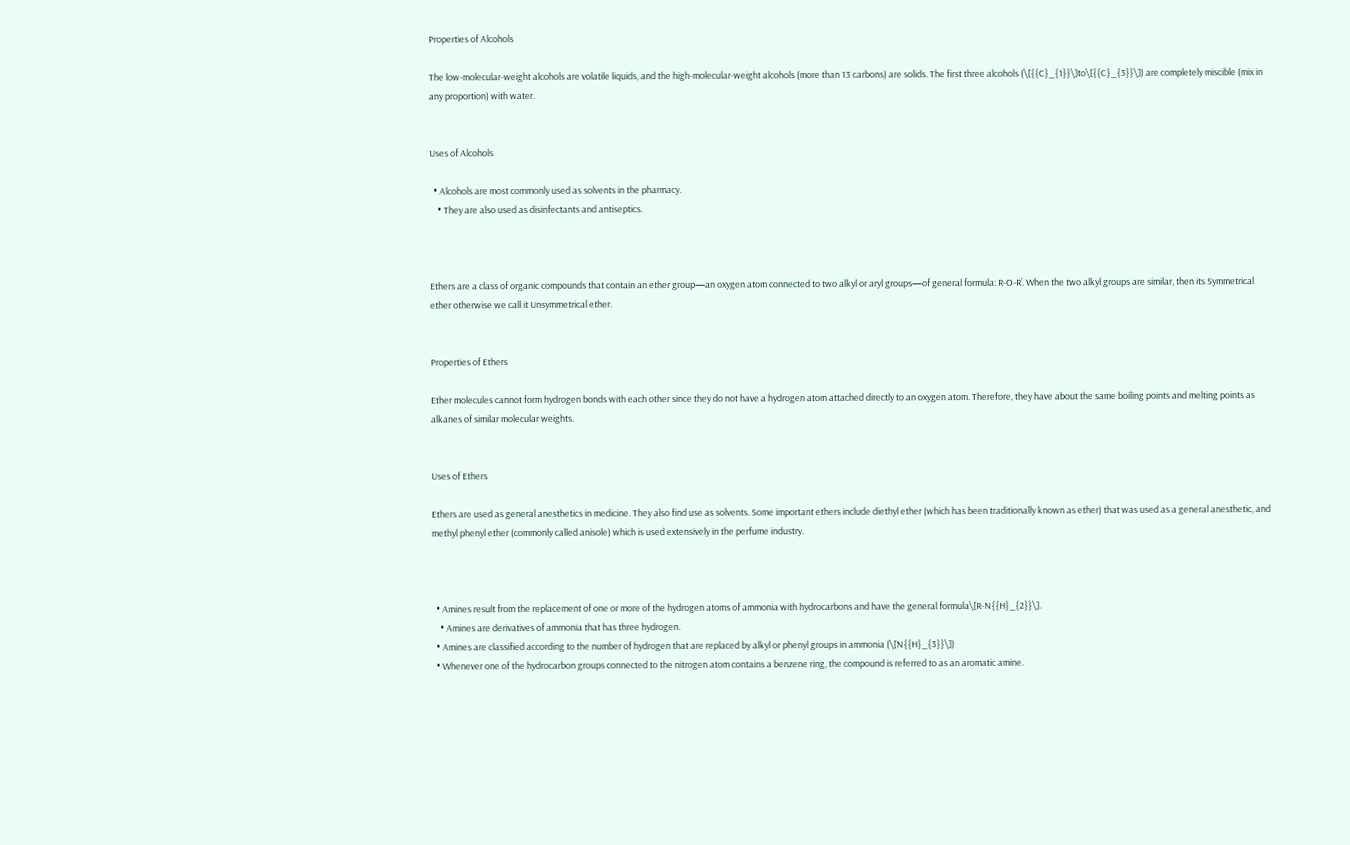Properties of Alcohols

The low-molecular-weight alcohols are volatile liquids, and the high-molecular-weight alcohols (more than 13 carbons) are solids. The first three alcohols (\[{{C}_{1}}\]to\[{{C}_{3}}\]) are completely miscible (mix in any proportion) with water.


Uses of Alcohols

  • Alcohols are most commonly used as solvents in the pharmacy.
    • They are also used as disinfectants and antiseptics.



Ethers are a class of organic compounds that contain an ether group—an oxygen atom connected to two alkyl or aryl groups—of general formula: R-O-R’. When the two alkyl groups are similar, then its Symmetrical ether otherwise we call it Unsymmetrical ether.


Properties of Ethers

Ether molecules cannot form hydrogen bonds with each other since they do not have a hydrogen atom attached directly to an oxygen atom. Therefore, they have about the same boiling points and melting points as alkanes of similar molecular weights.


Uses of Ethers

Ethers are used as general anesthetics in medicine. They also find use as solvents. Some important ethers include diethyl ether (which has been traditionally known as ether) that was used as a general anesthetic, and methyl phenyl ether (commonly called anisole) which is used extensively in the perfume industry.



  • Amines result from the replacement of one or more of the hydrogen atoms of ammonia with hydrocarbons and have the general formula\[R-N{{H}_{2}}\].
    • Amines are derivatives of ammonia that has three hydrogen.
  • Amines are classified according to the number of hydrogen that are replaced by alkyl or phenyl groups in ammonia (\[N{{H}_{3}}\])
  • Whenever one of the hydrocarbon groups connected to the nitrogen atom contains a benzene ring, the compound is referred to as an aromatic amine.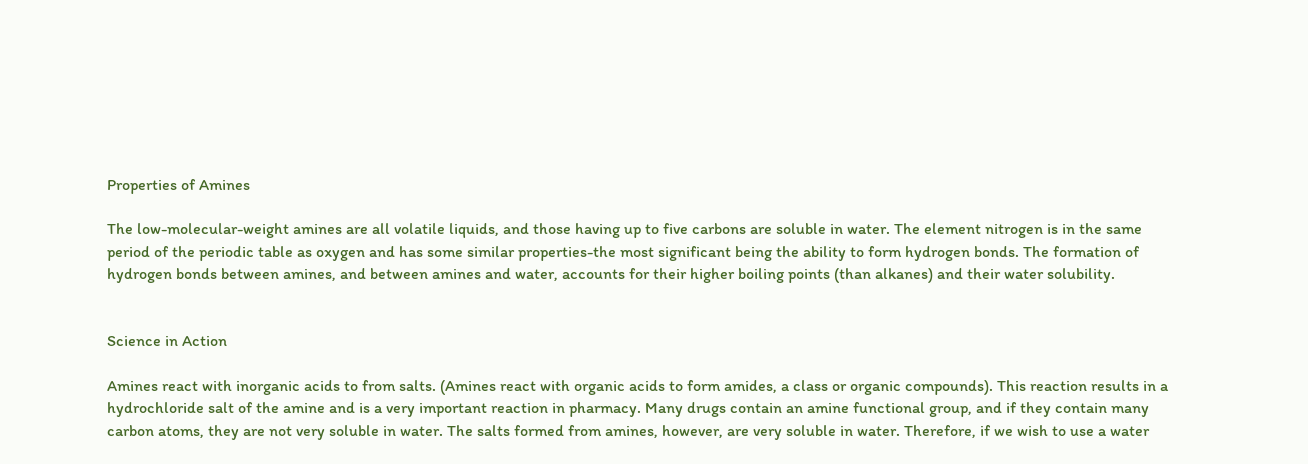Properties of Amines

The low-molecular-weight amines are all volatile liquids, and those having up to five carbons are soluble in water. The element nitrogen is in the same period of the periodic table as oxygen and has some similar properties-the most significant being the ability to form hydrogen bonds. The formation of hydrogen bonds between amines, and between amines and water, accounts for their higher boiling points (than alkanes) and their water solubility.


Science in Action

Amines react with inorganic acids to from salts. (Amines react with organic acids to form amides, a class or organic compounds). This reaction results in a hydrochloride salt of the amine and is a very important reaction in pharmacy. Many drugs contain an amine functional group, and if they contain many carbon atoms, they are not very soluble in water. The salts formed from amines, however, are very soluble in water. Therefore, if we wish to use a water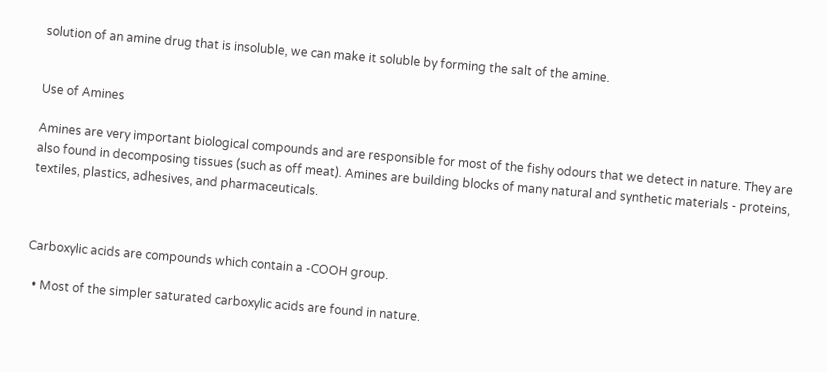solution of an amine drug that is insoluble, we can make it soluble by forming the salt of the amine.


Use of Amines

Amines are very important biological compounds and are responsible for most of the fishy odours that we detect in nature. They are also found in decomposing tissues (such as off meat). Amines are building blocks of many natural and synthetic materials - proteins, textiles, plastics, adhesives, and pharmaceuticals.



Carboxylic acids are compounds which contain a -COOH group.

  • Most of the simpler saturated carboxylic acids are found in nature.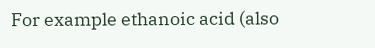For example ethanoic acid (also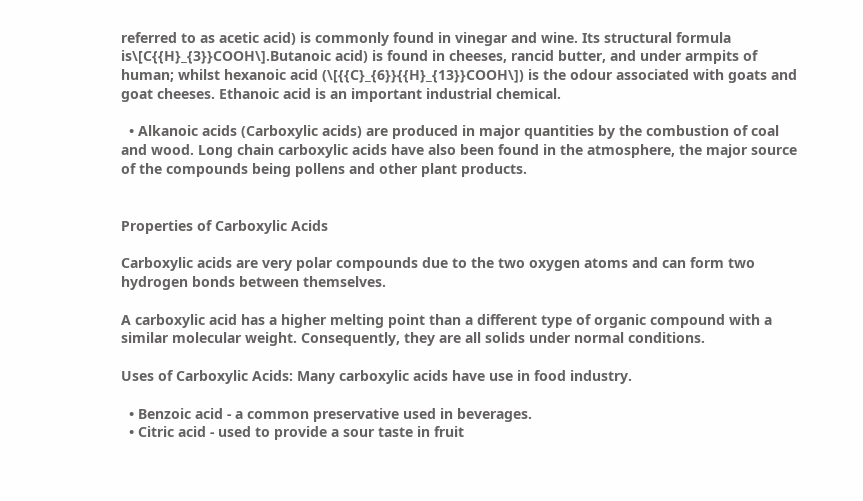referred to as acetic acid) is commonly found in vinegar and wine. Its structural formula is\[C{{H}_{3}}COOH\].Butanoic acid) is found in cheeses, rancid butter, and under armpits of human; whilst hexanoic acid (\[{{C}_{6}}{{H}_{13}}COOH\]) is the odour associated with goats and goat cheeses. Ethanoic acid is an important industrial chemical.

  • Alkanoic acids (Carboxylic acids) are produced in major quantities by the combustion of coal and wood. Long chain carboxylic acids have also been found in the atmosphere, the major source of the compounds being pollens and other plant products.


Properties of Carboxylic Acids

Carboxylic acids are very polar compounds due to the two oxygen atoms and can form two hydrogen bonds between themselves.

A carboxylic acid has a higher melting point than a different type of organic compound with a similar molecular weight. Consequently, they are all solids under normal conditions.

Uses of Carboxylic Acids: Many carboxylic acids have use in food industry.

  • Benzoic acid - a common preservative used in beverages.
  • Citric acid - used to provide a sour taste in fruit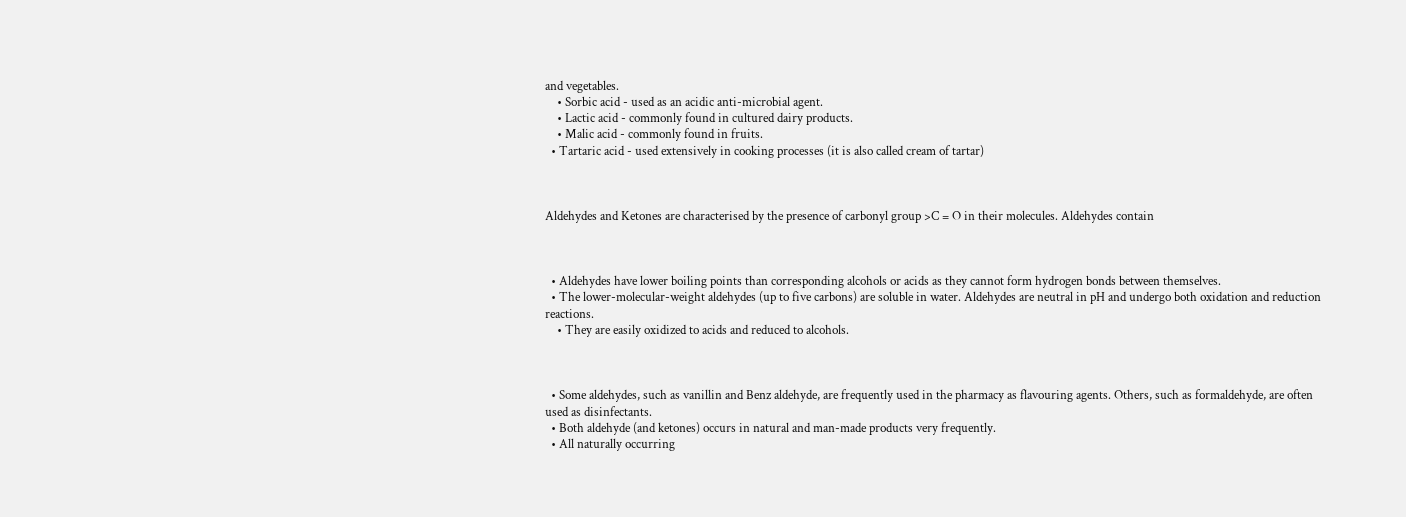and vegetables.
    • Sorbic acid - used as an acidic anti-microbial agent.
    • Lactic acid - commonly found in cultured dairy products.
    • Malic acid - commonly found in fruits.
  • Tartaric acid - used extensively in cooking processes (it is also called cream of tartar)



Aldehydes and Ketones are characterised by the presence of carbonyl group >C = O in their molecules. Aldehydes contain



  • Aldehydes have lower boiling points than corresponding alcohols or acids as they cannot form hydrogen bonds between themselves.
  • The lower-molecular-weight aldehydes (up to five carbons) are soluble in water. Aldehydes are neutral in pH and undergo both oxidation and reduction reactions.
    • They are easily oxidized to acids and reduced to alcohols.



  • Some aldehydes, such as vanillin and Benz aldehyde, are frequently used in the pharmacy as flavouring agents. Others, such as formaldehyde, are often used as disinfectants.
  • Both aldehyde (and ketones) occurs in natural and man-made products very frequently.
  • All naturally occurring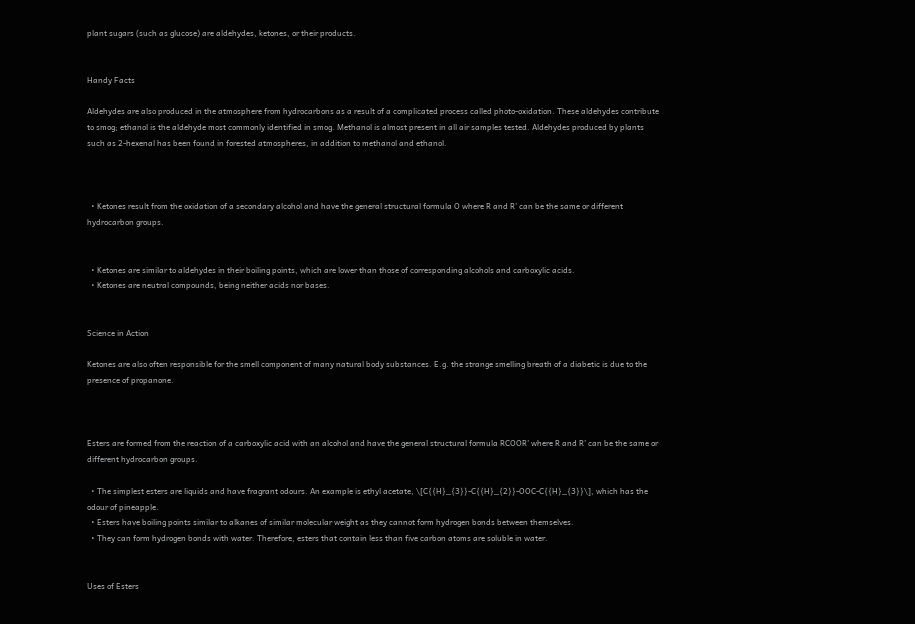plant sugars (such as glucose) are aldehydes, ketones, or their products.


Handy Facts

Aldehydes are also produced in the atmosphere from hydrocarbons as a result of a complicated process called photo-oxidation. These aldehydes contribute to smog; ethanol is the aldehyde most commonly identified in smog. Methanol is almost present in all air samples tested. Aldehydes produced by plants such as 2-hexenal has been found in forested atmospheres, in addition to methanol and ethanol.



  • Ketones result from the oxidation of a secondary alcohol and have the general structural formula O where R and R’ can be the same or different hydrocarbon groups.


  • Ketones are similar to aldehydes in their boiling points, which are lower than those of corresponding alcohols and carboxylic acids.
  • Ketones are neutral compounds, being neither acids nor bases.


Science in Action

Ketones are also often responsible for the smell component of many natural body substances. E.g. the strange smelling breath of a diabetic is due to the presence of propanone.



Esters are formed from the reaction of a carboxylic acid with an alcohol and have the general structural formula RCOOR’ where R and R’ can be the same or different hydrocarbon groups.

  • The simplest esters are liquids and have fragrant odours. An example is ethyl acetate, \[C{{H}_{3}}-C{{H}_{2}}-OOC-C{{H}_{3}}\], which has the odour of pineapple.
  • Esters have boiling points similar to alkanes of similar molecular weight as they cannot form hydrogen bonds between themselves.
  • They can form hydrogen bonds with water. Therefore, esters that contain less than five carbon atoms are soluble in water.


Uses of Esters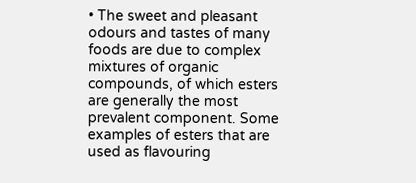• The sweet and pleasant odours and tastes of many foods are due to complex mixtures of organic compounds, of which esters are generally the most prevalent component. Some examples of esters that are used as flavouring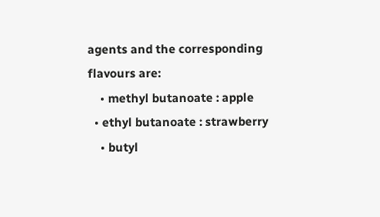agents and the corresponding flavours are:
    • methyl butanoate : apple
  • ethyl butanoate : strawberry
    • butyl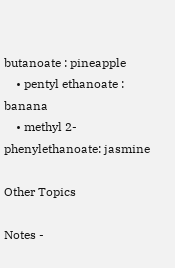butanoate : pineapple
    • pentyl ethanoate : banana
    • methyl 2-phenylethanoate: jasmine

Other Topics

Notes -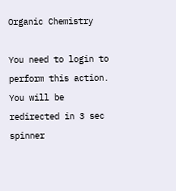Organic Chemistry

You need to login to perform this action.
You will be redirected in 3 sec spinner